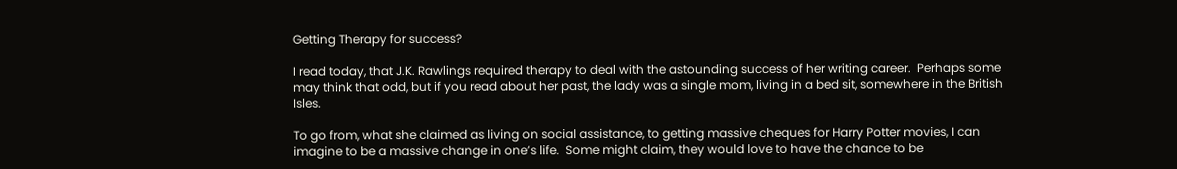Getting Therapy for success?

I read today, that J.K. Rawlings required therapy to deal with the astounding success of her writing career.  Perhaps some may think that odd, but if you read about her past, the lady was a single mom, living in a bed sit, somewhere in the British Isles.

To go from, what she claimed as living on social assistance, to getting massive cheques for Harry Potter movies, I can imagine to be a massive change in one’s life.  Some might claim, they would love to have the chance to be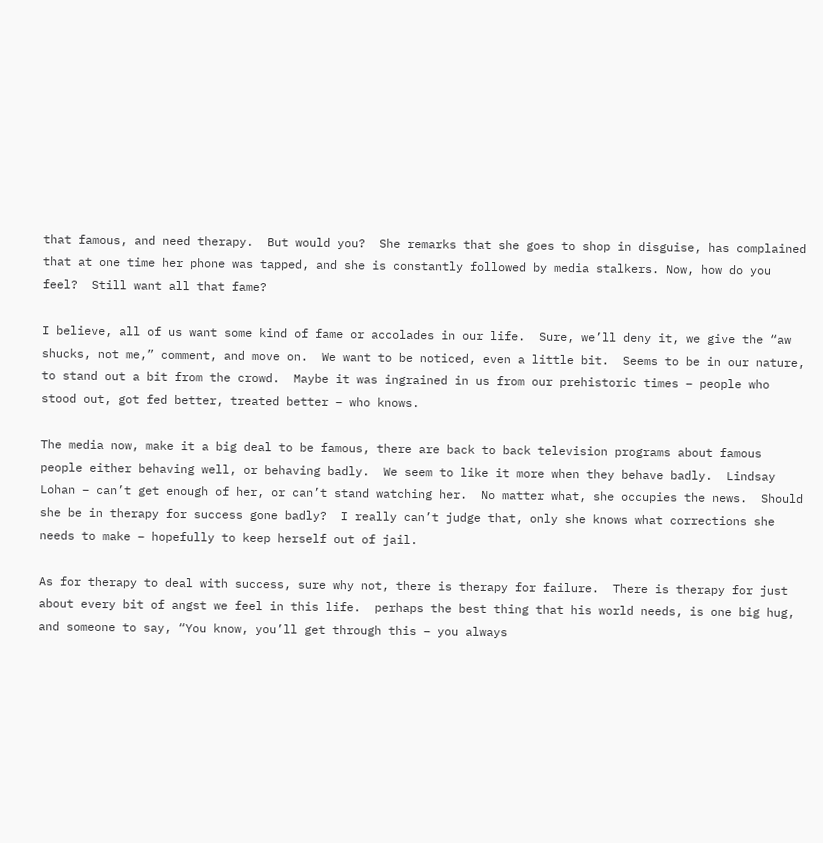that famous, and need therapy.  But would you?  She remarks that she goes to shop in disguise, has complained that at one time her phone was tapped, and she is constantly followed by media stalkers. Now, how do you feel?  Still want all that fame?

I believe, all of us want some kind of fame or accolades in our life.  Sure, we’ll deny it, we give the “aw shucks, not me,” comment, and move on.  We want to be noticed, even a little bit.  Seems to be in our nature, to stand out a bit from the crowd.  Maybe it was ingrained in us from our prehistoric times – people who stood out, got fed better, treated better – who knows.

The media now, make it a big deal to be famous, there are back to back television programs about famous people either behaving well, or behaving badly.  We seem to like it more when they behave badly.  Lindsay Lohan – can’t get enough of her, or can’t stand watching her.  No matter what, she occupies the news.  Should she be in therapy for success gone badly?  I really can’t judge that, only she knows what corrections she needs to make – hopefully to keep herself out of jail.

As for therapy to deal with success, sure why not, there is therapy for failure.  There is therapy for just about every bit of angst we feel in this life.  perhaps the best thing that his world needs, is one big hug, and someone to say, “You know, you’ll get through this – you always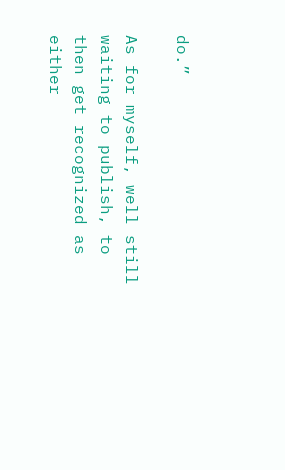do.”

As for myself, well still waiting to publish, to then get recognized as either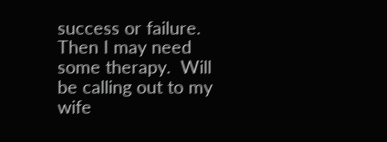success or failure.  Then I may need some therapy.  Will be calling out to my wife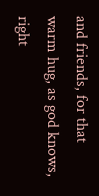and friends, for that warm hug, as god knows, right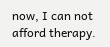now, I can not afford therapy.